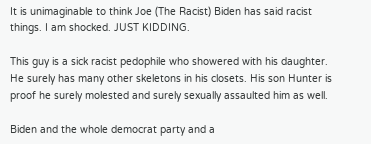It is unimaginable to think Joe (The Racist) Biden has said racist things. I am shocked. JUST KIDDING.

This guy is a sick racist pedophile who showered with his daughter. He surely has many other skeletons in his closets. His son Hunter is proof he surely molested and surely sexually assaulted him as well.

Biden and the whole democrat party and a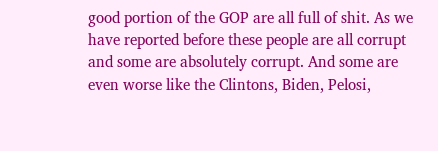good portion of the GOP are all full of shit. As we have reported before these people are all corrupt and some are absolutely corrupt. And some are even worse like the Clintons, Biden, Pelosi,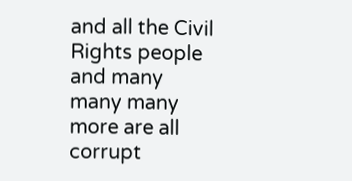and all the Civil Rights people and many many many more are all corrupt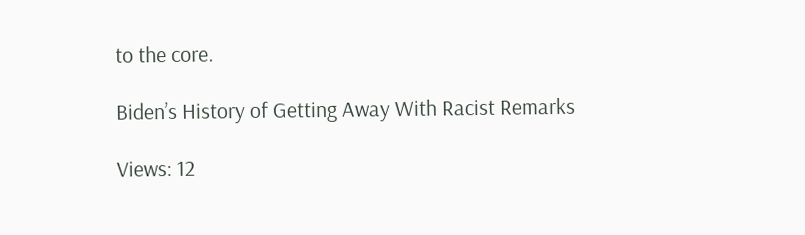to the core.

Biden’s History of Getting Away With Racist Remarks

Views: 12